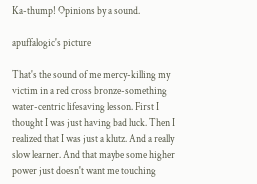Ka-thump! Opinions by a sound.

apuffalogic's picture

That's the sound of me mercy-killing my victim in a red cross bronze-something water-centric lifesaving lesson. First I thought I was just having bad luck. Then I realized that I was just a klutz. And a really slow learner. And that maybe some higher power just doesn't want me touching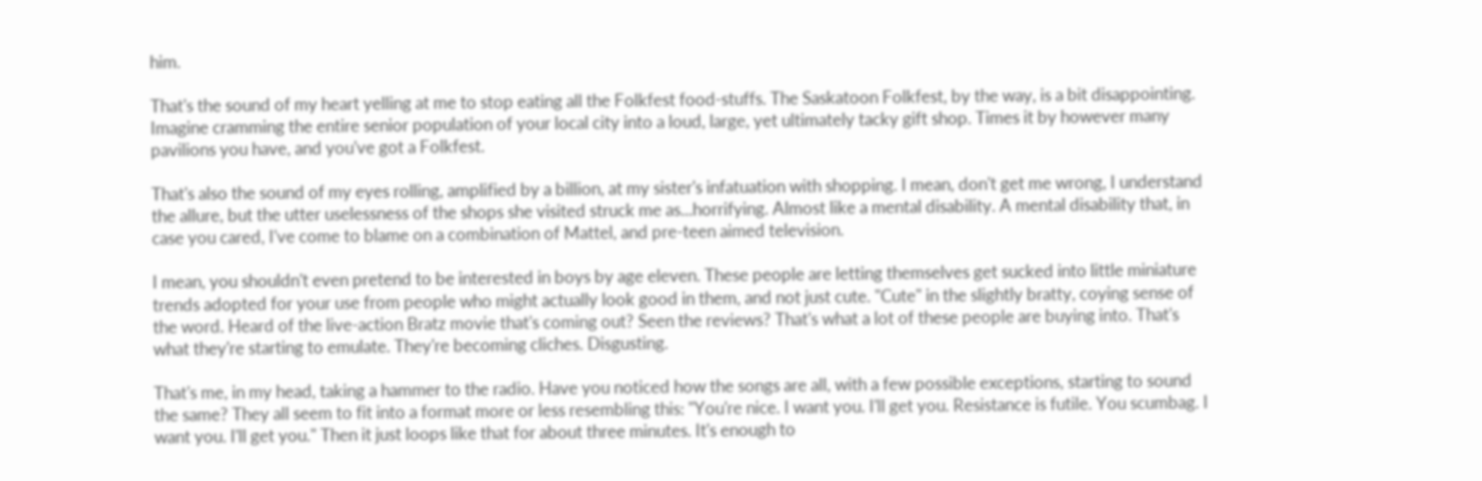him.

That's the sound of my heart yelling at me to stop eating all the Folkfest food-stuffs. The Saskatoon Folkfest, by the way, is a bit disappointing. Imagine cramming the entire senior population of your local city into a loud, large, yet ultimately tacky gift shop. Times it by however many pavilions you have, and you've got a Folkfest.

That's also the sound of my eyes rolling, amplified by a billion, at my sister's infatuation with shopping. I mean, don't get me wrong, I understand the allure, but the utter uselessness of the shops she visited struck me as...horrifying. Almost like a mental disability. A mental disability that, in case you cared, I've come to blame on a combination of Mattel, and pre-teen aimed television.

I mean, you shouldn't even pretend to be interested in boys by age eleven. These people are letting themselves get sucked into little miniature trends adopted for your use from people who might actually look good in them, and not just cute. "Cute" in the slightly bratty, coying sense of the word. Heard of the live-action Bratz movie that's coming out? Seen the reviews? That's what a lot of these people are buying into. That's what they're starting to emulate. They're becoming cliches. Disgusting.

That's me, in my head, taking a hammer to the radio. Have you noticed how the songs are all, with a few possible exceptions, starting to sound the same? They all seem to fit into a format more or less resembling this: "You're nice. I want you. I'll get you. Resistance is futile. You scumbag. I want you. I'll get you." Then it just loops like that for about three minutes. It's enough to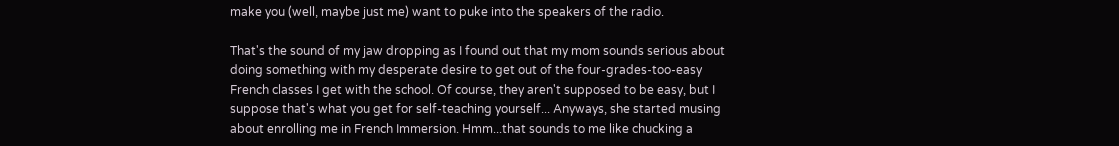make you (well, maybe just me) want to puke into the speakers of the radio.

That's the sound of my jaw dropping as I found out that my mom sounds serious about doing something with my desperate desire to get out of the four-grades-too-easy French classes I get with the school. Of course, they aren't supposed to be easy, but I suppose that's what you get for self-teaching yourself... Anyways, she started musing about enrolling me in French Immersion. Hmm...that sounds to me like chucking a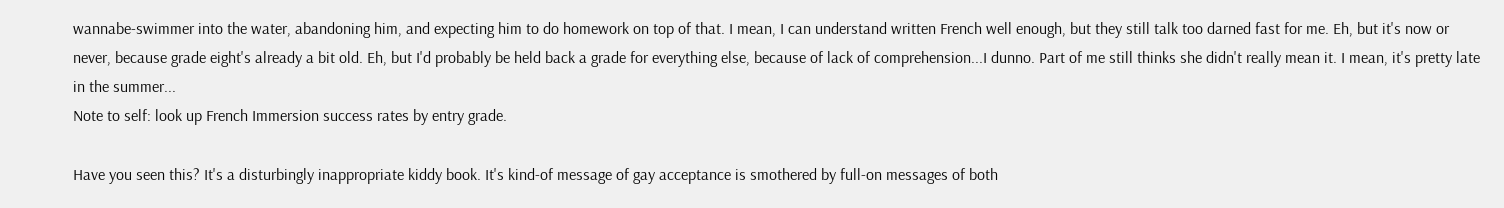wannabe-swimmer into the water, abandoning him, and expecting him to do homework on top of that. I mean, I can understand written French well enough, but they still talk too darned fast for me. Eh, but it's now or never, because grade eight's already a bit old. Eh, but I'd probably be held back a grade for everything else, because of lack of comprehension...I dunno. Part of me still thinks she didn't really mean it. I mean, it's pretty late in the summer...
Note to self: look up French Immersion success rates by entry grade.

Have you seen this? It's a disturbingly inappropriate kiddy book. It's kind-of message of gay acceptance is smothered by full-on messages of both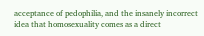acceptance of pedophilia, and the insanely incorrect idea that homosexuality comes as a direct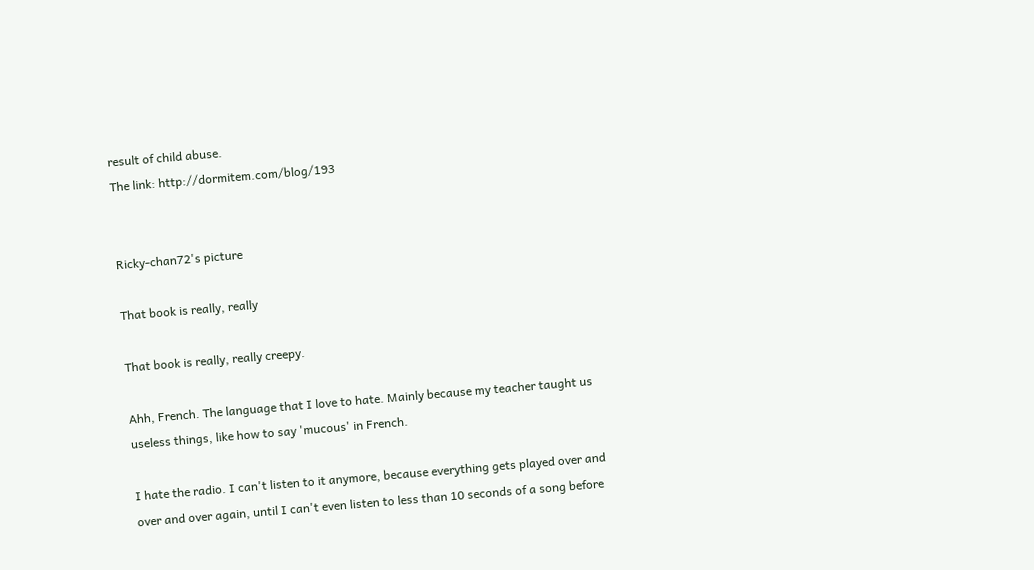result of child abuse.
The link: http://dormitem.com/blog/193


Ricky-chan72's picture

That book is really, really

That book is really, really creepy.

Ahh, French. The language that I love to hate. Mainly because my teacher taught us useless things, like how to say 'mucous' in French.

I hate the radio. I can't listen to it anymore, because everything gets played over and over and over again, until I can't even listen to less than 10 seconds of a song before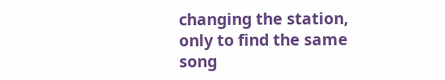changing the station, only to find the same song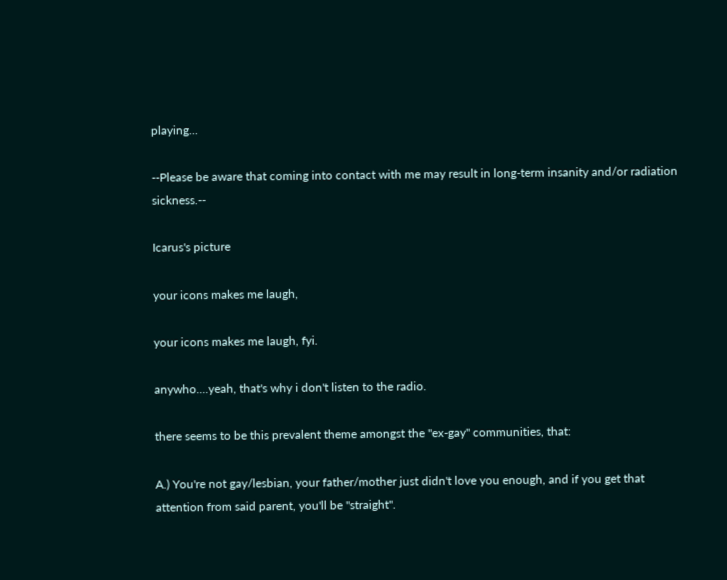playing...

--Please be aware that coming into contact with me may result in long-term insanity and/or radiation sickness.--

Icarus's picture

your icons makes me laugh,

your icons makes me laugh, fyi.

anywho....yeah, that's why i don't listen to the radio.

there seems to be this prevalent theme amongst the "ex-gay" communities, that:

A.) You're not gay/lesbian, your father/mother just didn't love you enough, and if you get that attention from said parent, you'll be "straight".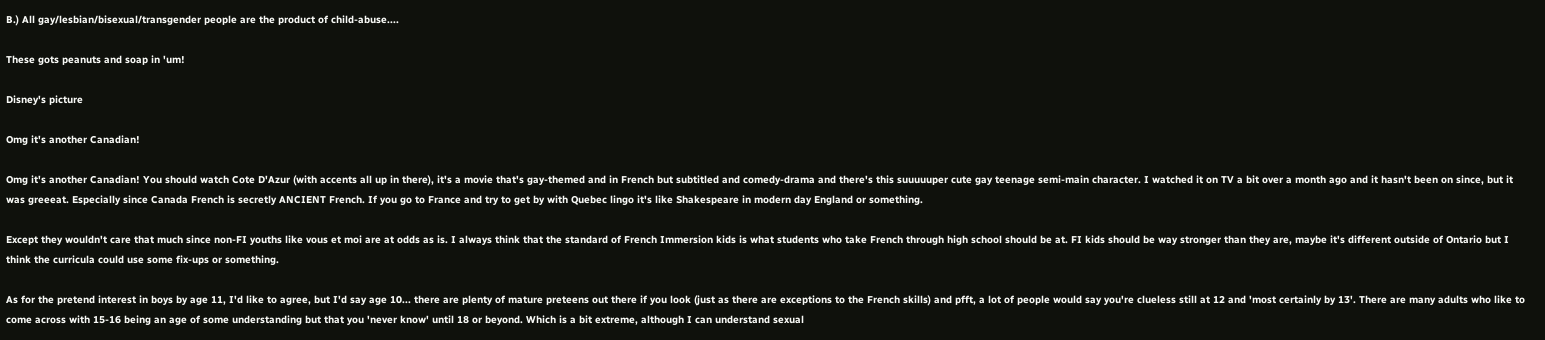B.) All gay/lesbian/bisexual/transgender people are the product of child-abuse....

These gots peanuts and soap in 'um!

Disney's picture

Omg it's another Canadian!

Omg it's another Canadian! You should watch Cote D'Azur (with accents all up in there), it's a movie that's gay-themed and in French but subtitled and comedy-drama and there's this suuuuuper cute gay teenage semi-main character. I watched it on TV a bit over a month ago and it hasn't been on since, but it was greeeat. Especially since Canada French is secretly ANCIENT French. If you go to France and try to get by with Quebec lingo it's like Shakespeare in modern day England or something.

Except they wouldn't care that much since non-FI youths like vous et moi are at odds as is. I always think that the standard of French Immersion kids is what students who take French through high school should be at. FI kids should be way stronger than they are, maybe it's different outside of Ontario but I think the curricula could use some fix-ups or something.

As for the pretend interest in boys by age 11, I'd like to agree, but I'd say age 10... there are plenty of mature preteens out there if you look (just as there are exceptions to the French skills) and pfft, a lot of people would say you're clueless still at 12 and 'most certainly by 13'. There are many adults who like to come across with 15-16 being an age of some understanding but that you 'never know' until 18 or beyond. Which is a bit extreme, although I can understand sexual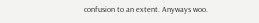confusion to an extent. Anyways woo.